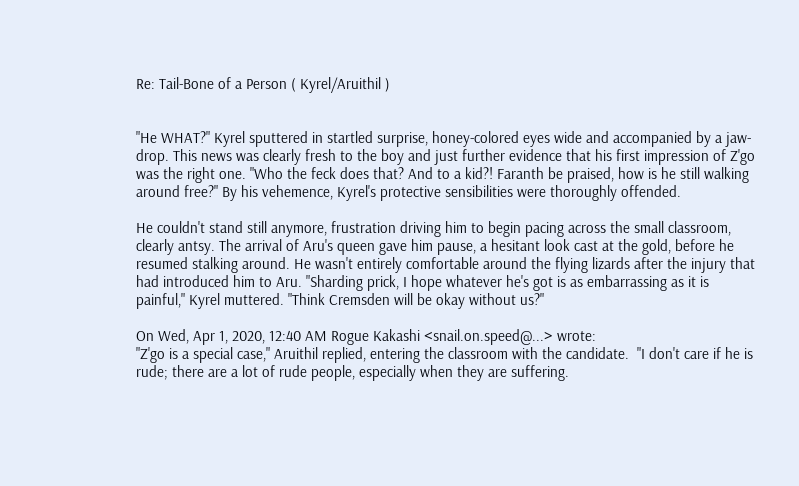Re: Tail-Bone of a Person ( Kyrel/Aruithil )


"He WHAT?" Kyrel sputtered in startled surprise, honey-colored eyes wide and accompanied by a jaw-drop. This news was clearly fresh to the boy and just further evidence that his first impression of Z'go was the right one. "Who the feck does that? And to a kid?! Faranth be praised, how is he still walking around free?" By his vehemence, Kyrel's protective sensibilities were thoroughly offended.

He couldn't stand still anymore, frustration driving him to begin pacing across the small classroom, clearly antsy. The arrival of Aru's queen gave him pause, a hesitant look cast at the gold, before he resumed stalking around. He wasn't entirely comfortable around the flying lizards after the injury that had introduced him to Aru. "Sharding prick, I hope whatever he's got is as embarrassing as it is painful," Kyrel muttered. "Think Cremsden will be okay without us?"

On Wed, Apr 1, 2020, 12:40 AM Rogue Kakashi <snail.on.speed@...> wrote:
"Z'go is a special case," Aruithil replied, entering the classroom with the candidate.  "I don't care if he is rude; there are a lot of rude people, especially when they are suffering.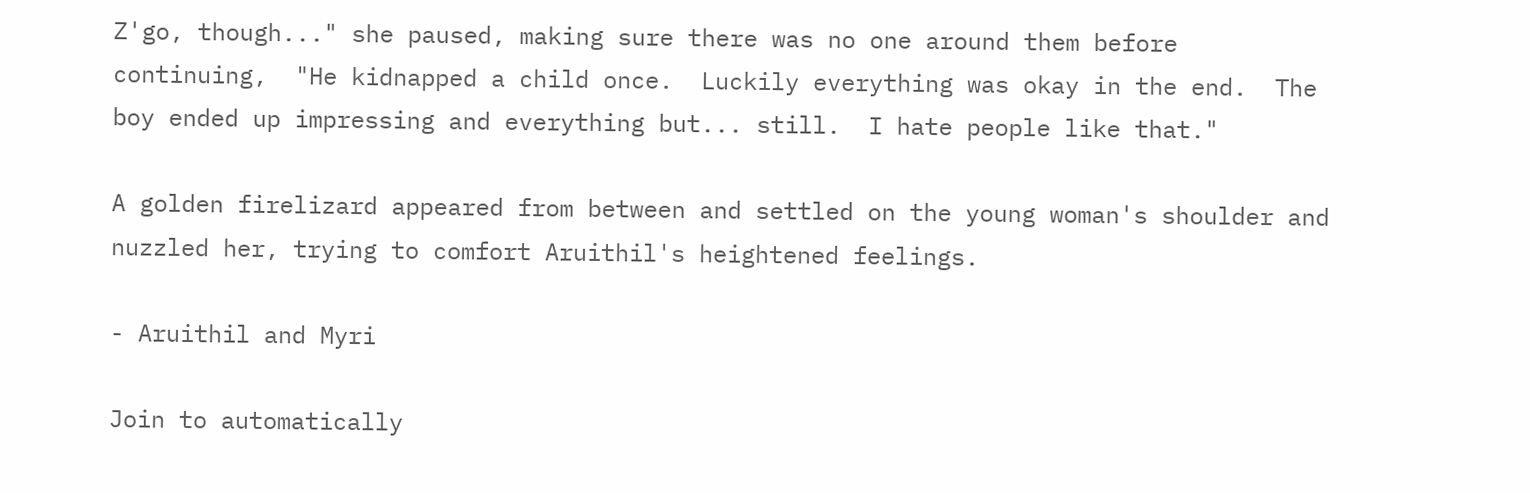Z'go, though..." she paused, making sure there was no one around them before continuing,  "He kidnapped a child once.  Luckily everything was okay in the end.  The boy ended up impressing and everything but... still.  I hate people like that."

A golden firelizard appeared from between and settled on the young woman's shoulder and nuzzled her, trying to comfort Aruithil's heightened feelings.

- Aruithil and Myri

Join to automatically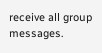receive all group messages.